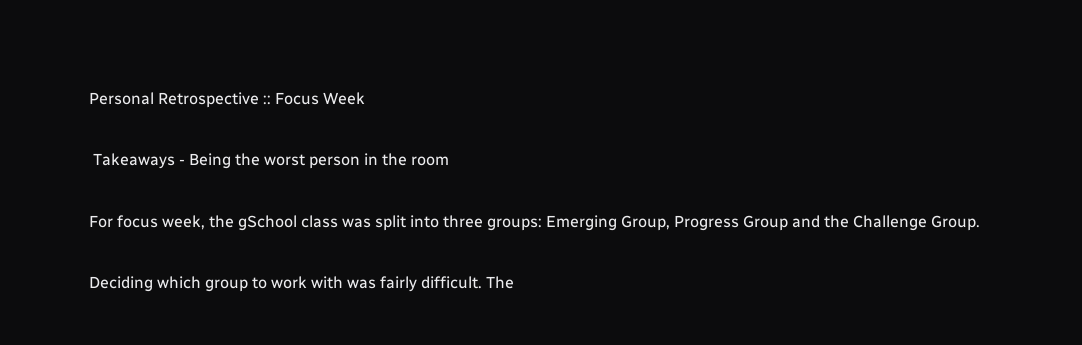Personal Retrospective :: Focus Week

 Takeaways - Being the worst person in the room

For focus week, the gSchool class was split into three groups: Emerging Group, Progress Group and the Challenge Group.

Deciding which group to work with was fairly difficult. The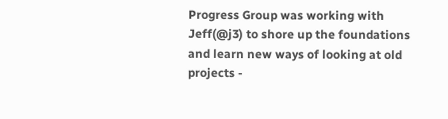Progress Group was working with Jeff(@j3) to shore up the foundations and learn new ways of looking at old projects -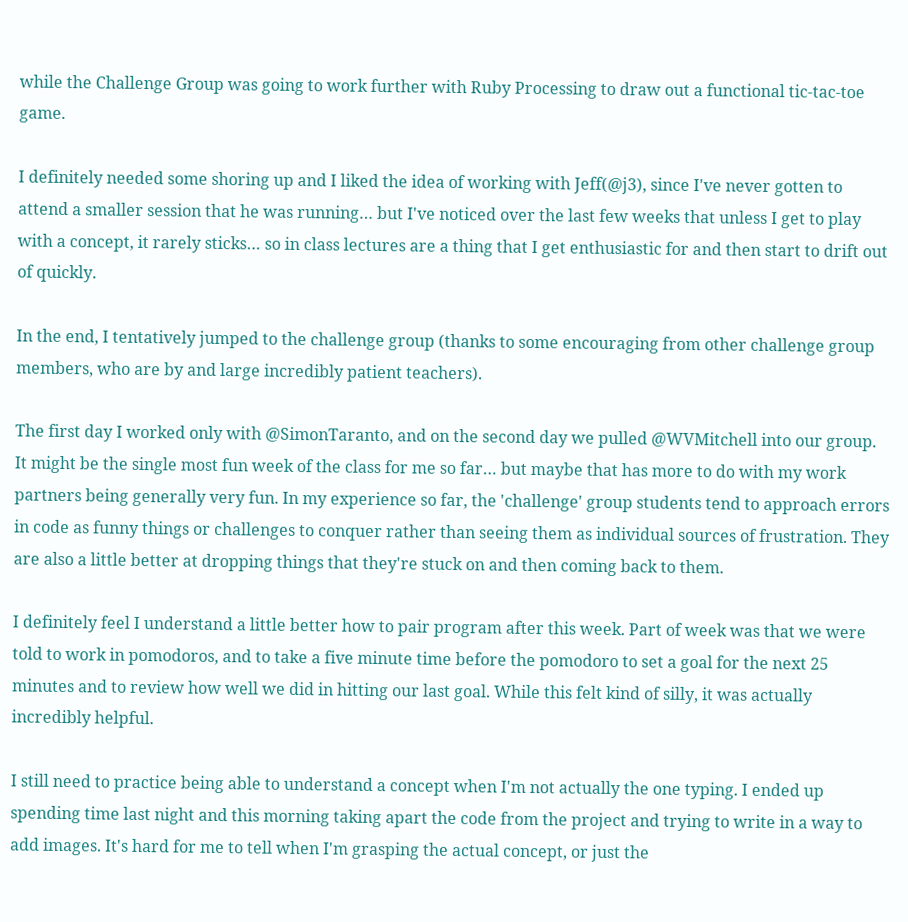while the Challenge Group was going to work further with Ruby Processing to draw out a functional tic-tac-toe game.

I definitely needed some shoring up and I liked the idea of working with Jeff(@j3), since I've never gotten to attend a smaller session that he was running… but I've noticed over the last few weeks that unless I get to play with a concept, it rarely sticks… so in class lectures are a thing that I get enthusiastic for and then start to drift out of quickly.

In the end, I tentatively jumped to the challenge group (thanks to some encouraging from other challenge group members, who are by and large incredibly patient teachers).

The first day I worked only with @SimonTaranto, and on the second day we pulled @WVMitchell into our group. It might be the single most fun week of the class for me so far… but maybe that has more to do with my work partners being generally very fun. In my experience so far, the 'challenge' group students tend to approach errors in code as funny things or challenges to conquer rather than seeing them as individual sources of frustration. They are also a little better at dropping things that they're stuck on and then coming back to them.

I definitely feel I understand a little better how to pair program after this week. Part of week was that we were told to work in pomodoros, and to take a five minute time before the pomodoro to set a goal for the next 25 minutes and to review how well we did in hitting our last goal. While this felt kind of silly, it was actually incredibly helpful.

I still need to practice being able to understand a concept when I'm not actually the one typing. I ended up spending time last night and this morning taking apart the code from the project and trying to write in a way to add images. It's hard for me to tell when I'm grasping the actual concept, or just the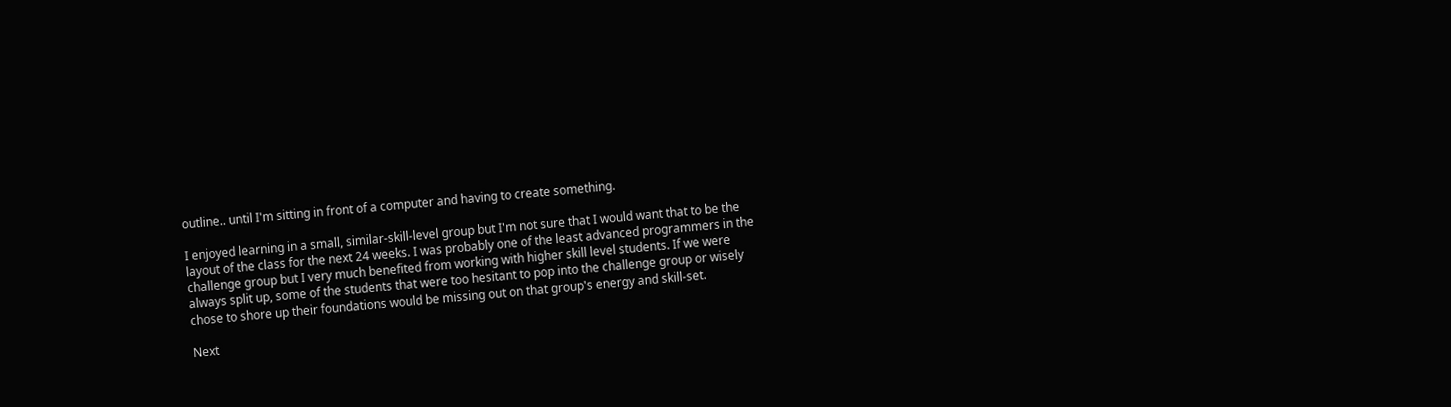outline.. until I'm sitting in front of a computer and having to create something.

I enjoyed learning in a small, similar-skill-level group but I'm not sure that I would want that to be the layout of the class for the next 24 weeks. I was probably one of the least advanced programmers in the challenge group but I very much benefited from working with higher skill level students. If we were always split up, some of the students that were too hesitant to pop into the challenge group or wisely chose to shore up their foundations would be missing out on that group's energy and skill-set.

Next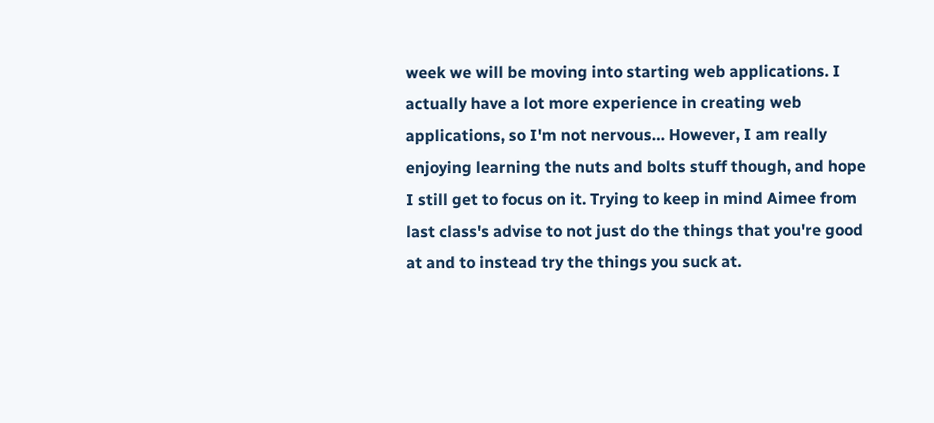week we will be moving into starting web applications. I actually have a lot more experience in creating web applications, so I'm not nervous… However, I am really enjoying learning the nuts and bolts stuff though, and hope I still get to focus on it. Trying to keep in mind Aimee from last class's advise to not just do the things that you're good at and to instead try the things you suck at.